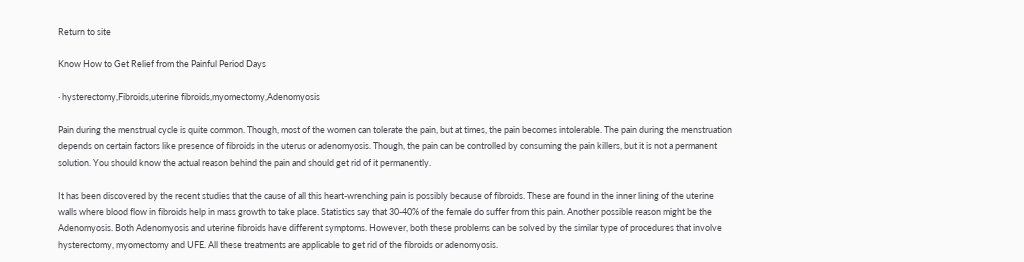Return to site

Know How to Get Relief from the Painful Period Days

· hysterectomy,Fibroids,uterine fibroids,myomectomy,Adenomyosis

Pain during the menstrual cycle is quite common. Though, most of the women can tolerate the pain, but at times, the pain becomes intolerable. The pain during the menstruation depends on certain factors like presence of fibroids in the uterus or adenomyosis. Though, the pain can be controlled by consuming the pain killers, but it is not a permanent solution. You should know the actual reason behind the pain and should get rid of it permanently.

It has been discovered by the recent studies that the cause of all this heart-wrenching pain is possibly because of fibroids. These are found in the inner lining of the uterine walls where blood flow in fibroids help in mass growth to take place. Statistics say that 30-40% of the female do suffer from this pain. Another possible reason might be the Adenomyosis. Both Adenomyosis and uterine fibroids have different symptoms. However, both these problems can be solved by the similar type of procedures that involve hysterectomy, myomectomy and UFE. All these treatments are applicable to get rid of the fibroids or adenomyosis.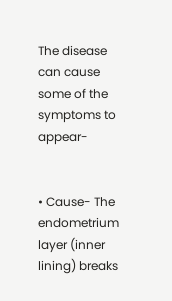The disease can cause some of the symptoms to appear-


• Cause- The endometrium layer (inner lining) breaks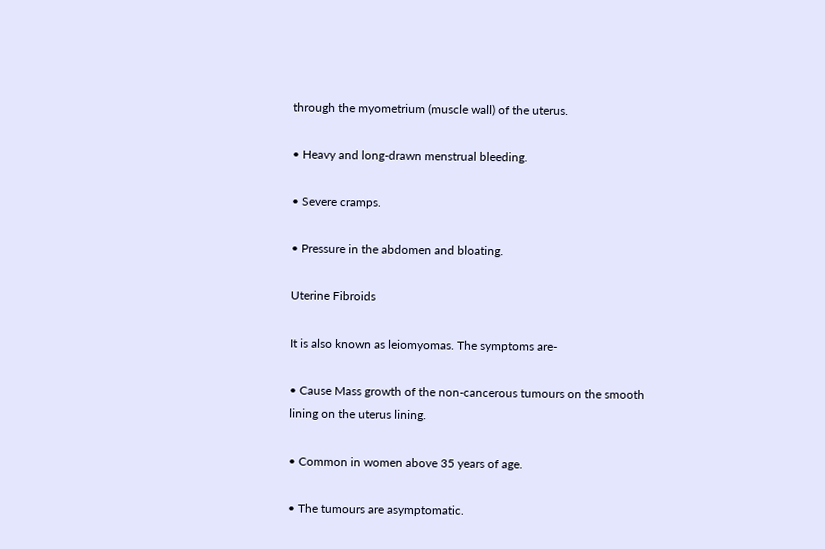through the myometrium (muscle wall) of the uterus.

• Heavy and long-drawn menstrual bleeding.

• Severe cramps.

• Pressure in the abdomen and bloating.

Uterine Fibroids

It is also known as leiomyomas. The symptoms are-

• Cause Mass growth of the non-cancerous tumours on the smooth lining on the uterus lining.

• Common in women above 35 years of age.

• The tumours are asymptomatic.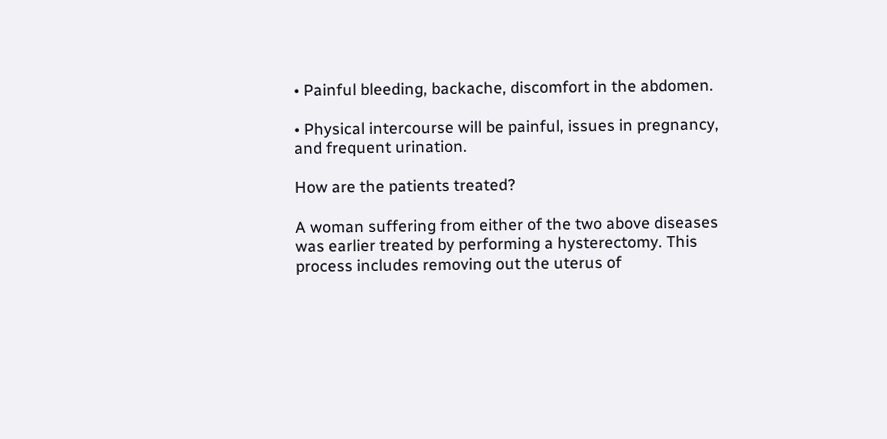• Painful bleeding, backache, discomfort in the abdomen.

• Physical intercourse will be painful, issues in pregnancy, and frequent urination.

How are the patients treated?

A woman suffering from either of the two above diseases was earlier treated by performing a hysterectomy. This process includes removing out the uterus of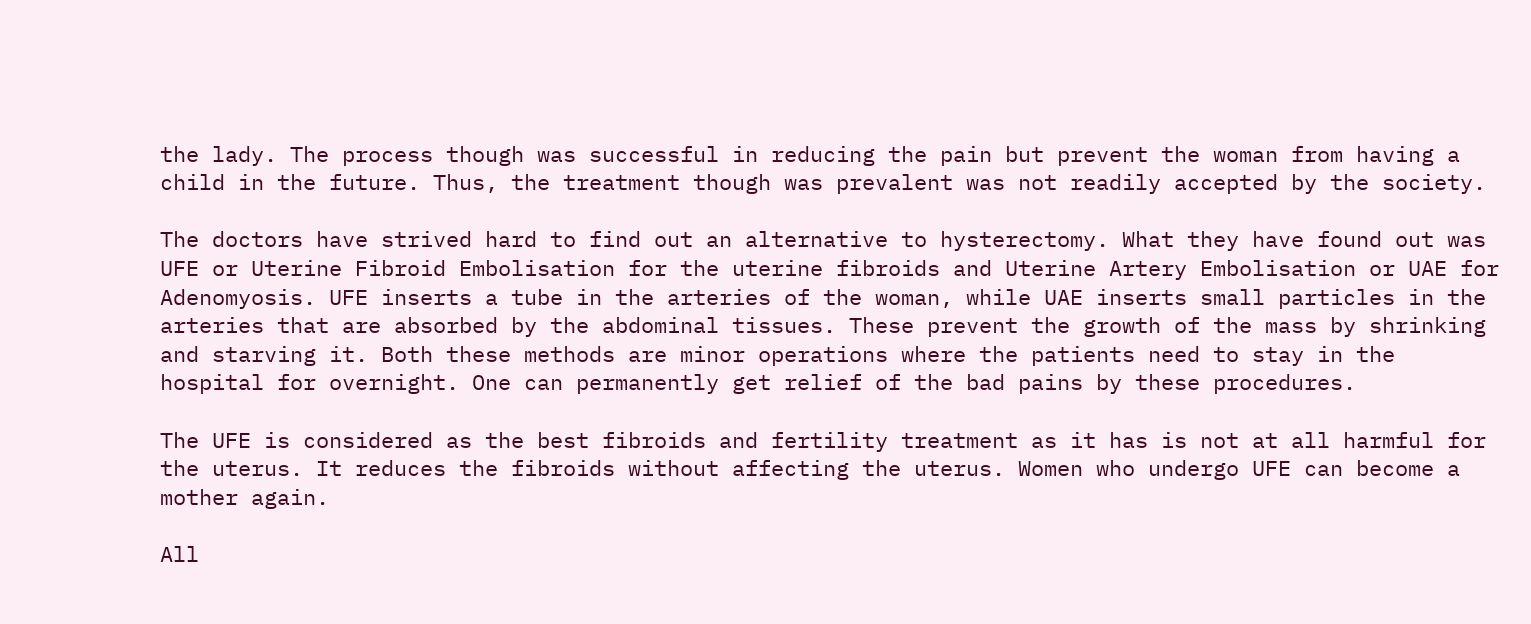the lady. The process though was successful in reducing the pain but prevent the woman from having a child in the future. Thus, the treatment though was prevalent was not readily accepted by the society.

The doctors have strived hard to find out an alternative to hysterectomy. What they have found out was UFE or Uterine Fibroid Embolisation for the uterine fibroids and Uterine Artery Embolisation or UAE for Adenomyosis. UFE inserts a tube in the arteries of the woman, while UAE inserts small particles in the arteries that are absorbed by the abdominal tissues. These prevent the growth of the mass by shrinking and starving it. Both these methods are minor operations where the patients need to stay in the hospital for overnight. One can permanently get relief of the bad pains by these procedures.

The UFE is considered as the best fibroids and fertility treatment as it has is not at all harmful for the uterus. It reduces the fibroids without affecting the uterus. Women who undergo UFE can become a mother again.

All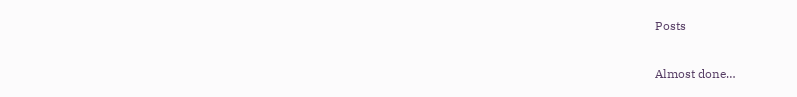Posts

Almost done…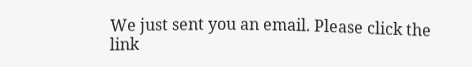We just sent you an email. Please click the link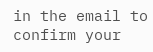in the email to confirm your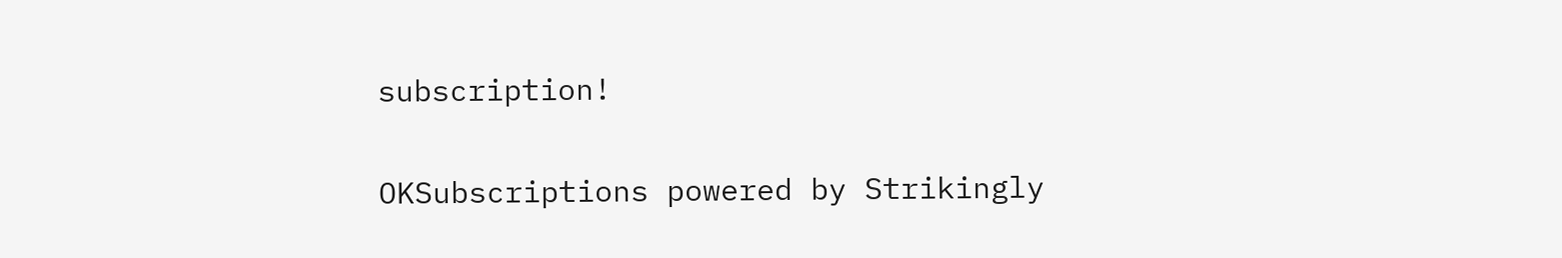subscription!

OKSubscriptions powered by Strikingly